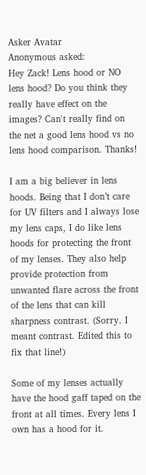Asker Avatar
Anonymous asked:
Hey Zack! Lens hood or NO lens hood? Do you think they really have effect on the images? Can't really find on the net a good lens hood vs no lens hood comparison. Thanks!

I am a big believer in lens hoods. Being that I don’t care for UV filters and I always lose my lens caps, I do like lens hoods for protecting the front of my lenses. They also help provide protection from unwanted flare across the front of the lens that can kill sharpness contrast. (Sorry. I meant contrast. Edited this to fix that line!)

Some of my lenses actually have the hood gaff taped on the front at all times. Every lens I own has a hood for it.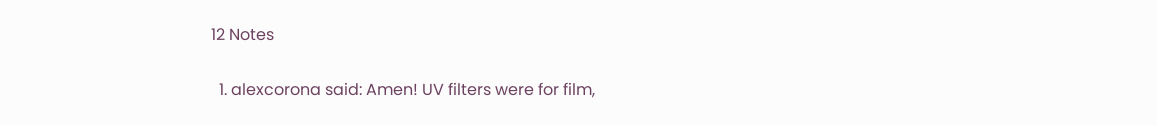12 Notes

  1. alexcorona said: Amen! UV filters were for film,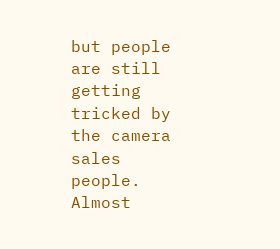but people are still getting tricked by the camera sales people. Almost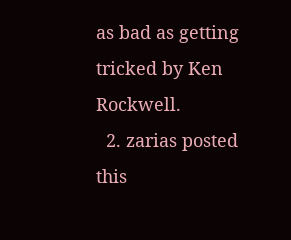as bad as getting tricked by Ken Rockwell.
  2. zarias posted this